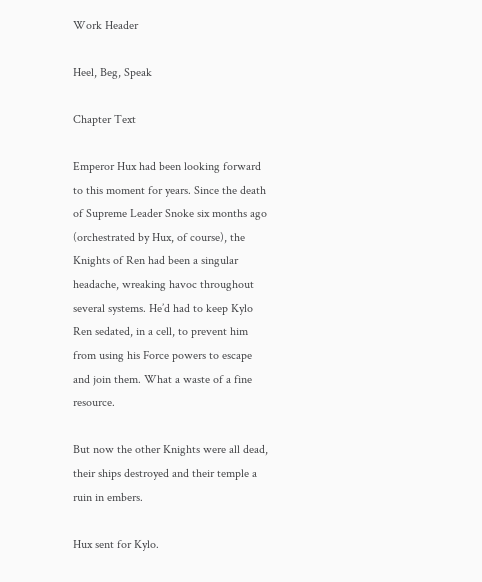Work Header

Heel, Beg, Speak

Chapter Text

Emperor Hux had been looking forward to this moment for years. Since the death of Supreme Leader Snoke six months ago (orchestrated by Hux, of course), the Knights of Ren had been a singular headache, wreaking havoc throughout several systems. He’d had to keep Kylo Ren sedated, in a cell, to prevent him from using his Force powers to escape and join them. What a waste of a fine resource.

But now the other Knights were all dead, their ships destroyed and their temple a ruin in embers.

Hux sent for Kylo.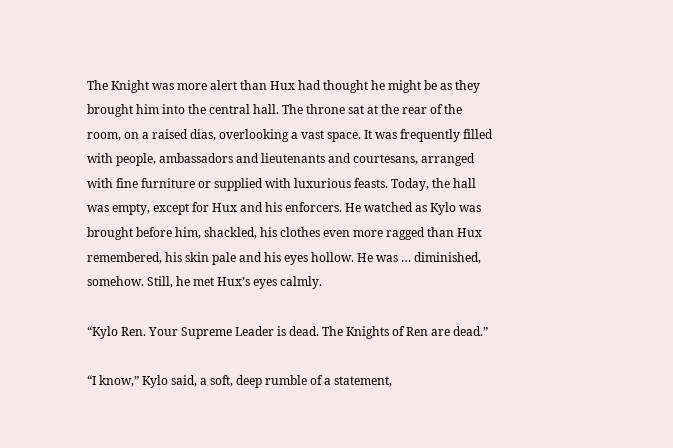The Knight was more alert than Hux had thought he might be as they brought him into the central hall. The throne sat at the rear of the room, on a raised dias, overlooking a vast space. It was frequently filled with people, ambassadors and lieutenants and courtesans, arranged with fine furniture or supplied with luxurious feasts. Today, the hall was empty, except for Hux and his enforcers. He watched as Kylo was brought before him, shackled, his clothes even more ragged than Hux remembered, his skin pale and his eyes hollow. He was … diminished, somehow. Still, he met Hux’s eyes calmly.

“Kylo Ren. Your Supreme Leader is dead. The Knights of Ren are dead.”

“I know,” Kylo said, a soft, deep rumble of a statement,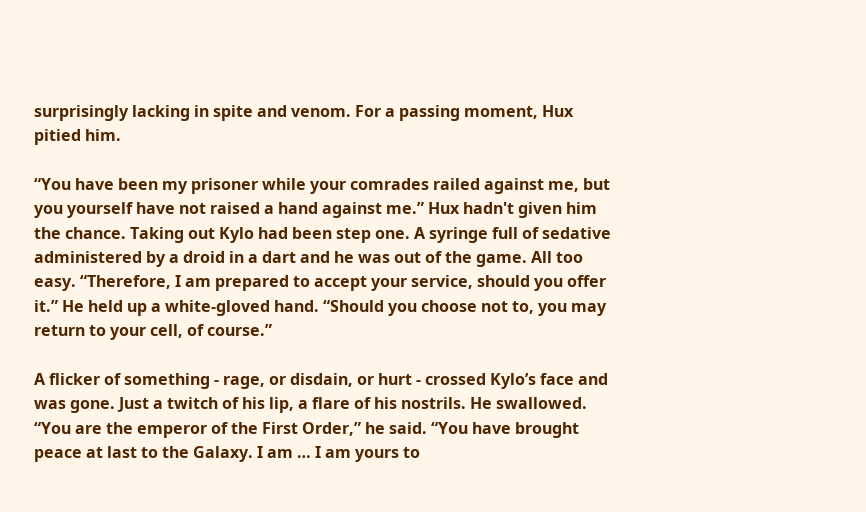surprisingly lacking in spite and venom. For a passing moment, Hux pitied him.

“You have been my prisoner while your comrades railed against me, but you yourself have not raised a hand against me.” Hux hadn't given him the chance. Taking out Kylo had been step one. A syringe full of sedative administered by a droid in a dart and he was out of the game. All too easy. “Therefore, I am prepared to accept your service, should you offer it.” He held up a white-gloved hand. “Should you choose not to, you may return to your cell, of course.”

A flicker of something - rage, or disdain, or hurt - crossed Kylo’s face and was gone. Just a twitch of his lip, a flare of his nostrils. He swallowed. “You are the emperor of the First Order,” he said. “You have brought peace at last to the Galaxy. I am … I am yours to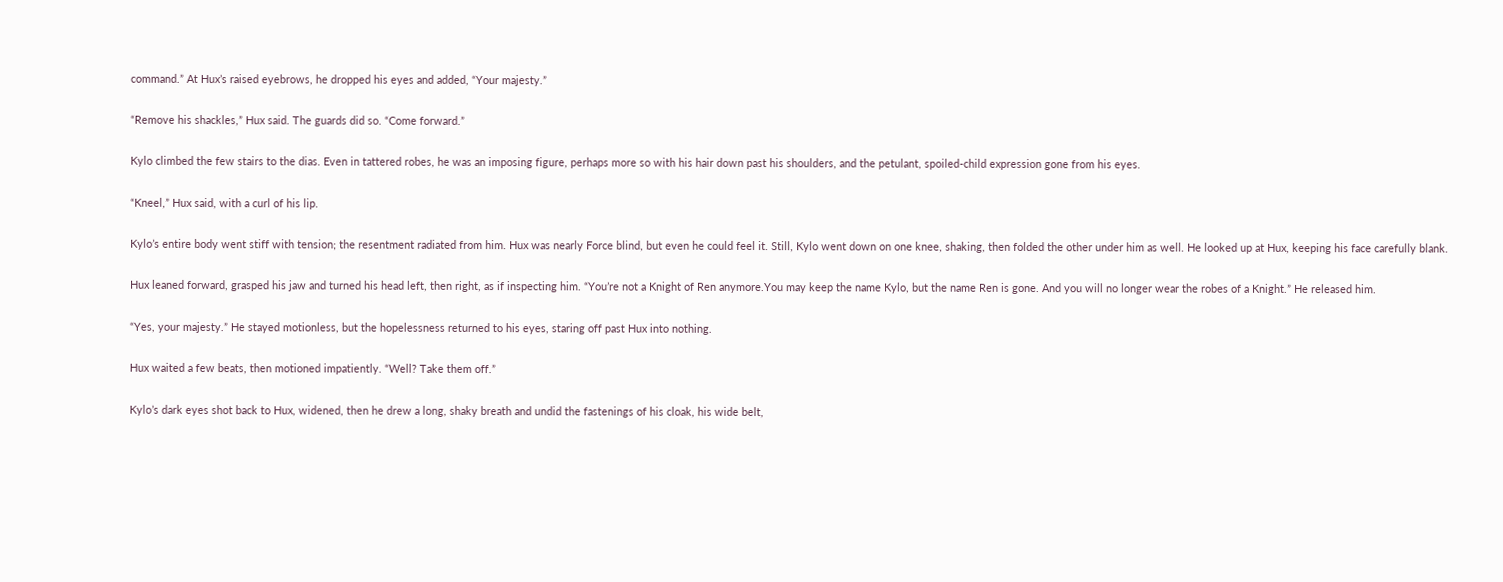command.” At Hux’s raised eyebrows, he dropped his eyes and added, “Your majesty.”

“Remove his shackles,” Hux said. The guards did so. “Come forward.”

Kylo climbed the few stairs to the dias. Even in tattered robes, he was an imposing figure, perhaps more so with his hair down past his shoulders, and the petulant, spoiled-child expression gone from his eyes.

“Kneel,” Hux said, with a curl of his lip.

Kylo’s entire body went stiff with tension; the resentment radiated from him. Hux was nearly Force blind, but even he could feel it. Still, Kylo went down on one knee, shaking, then folded the other under him as well. He looked up at Hux, keeping his face carefully blank.

Hux leaned forward, grasped his jaw and turned his head left, then right, as if inspecting him. “You’re not a Knight of Ren anymore.You may keep the name Kylo, but the name Ren is gone. And you will no longer wear the robes of a Knight.” He released him.

“Yes, your majesty.” He stayed motionless, but the hopelessness returned to his eyes, staring off past Hux into nothing.

Hux waited a few beats, then motioned impatiently. “Well? Take them off.”

Kylo’s dark eyes shot back to Hux, widened, then he drew a long, shaky breath and undid the fastenings of his cloak, his wide belt,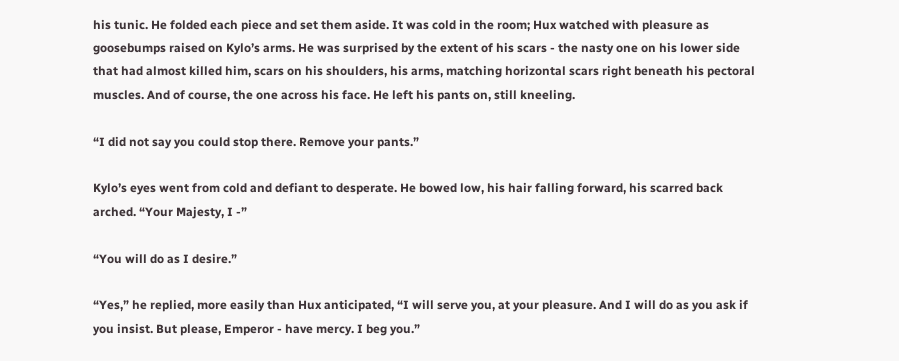his tunic. He folded each piece and set them aside. It was cold in the room; Hux watched with pleasure as goosebumps raised on Kylo’s arms. He was surprised by the extent of his scars - the nasty one on his lower side that had almost killed him, scars on his shoulders, his arms, matching horizontal scars right beneath his pectoral muscles. And of course, the one across his face. He left his pants on, still kneeling.

“I did not say you could stop there. Remove your pants.”

Kylo’s eyes went from cold and defiant to desperate. He bowed low, his hair falling forward, his scarred back arched. “Your Majesty, I -”

“You will do as I desire.”

“Yes,” he replied, more easily than Hux anticipated, “I will serve you, at your pleasure. And I will do as you ask if you insist. But please, Emperor - have mercy. I beg you.”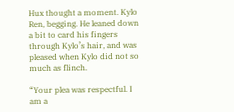Hux thought a moment. Kylo Ren, begging. He leaned down a bit to card his fingers through Kylo’s hair, and was pleased when Kylo did not so much as flinch.

“Your plea was respectful. I am a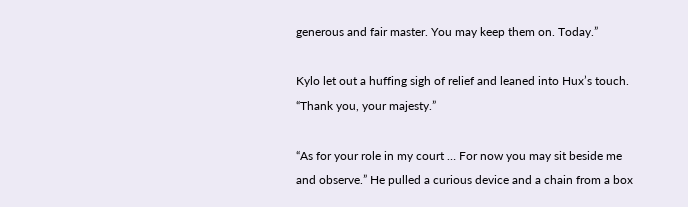generous and fair master. You may keep them on. Today.”

Kylo let out a huffing sigh of relief and leaned into Hux’s touch. “Thank you, your majesty.”

“As for your role in my court … For now you may sit beside me and observe.” He pulled a curious device and a chain from a box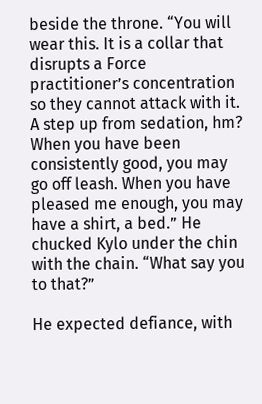beside the throne. “You will wear this. It is a collar that disrupts a Force practitioner’s concentration so they cannot attack with it. A step up from sedation, hm? When you have been consistently good, you may go off leash. When you have pleased me enough, you may have a shirt, a bed.” He chucked Kylo under the chin with the chain. “What say you to that?”

He expected defiance, with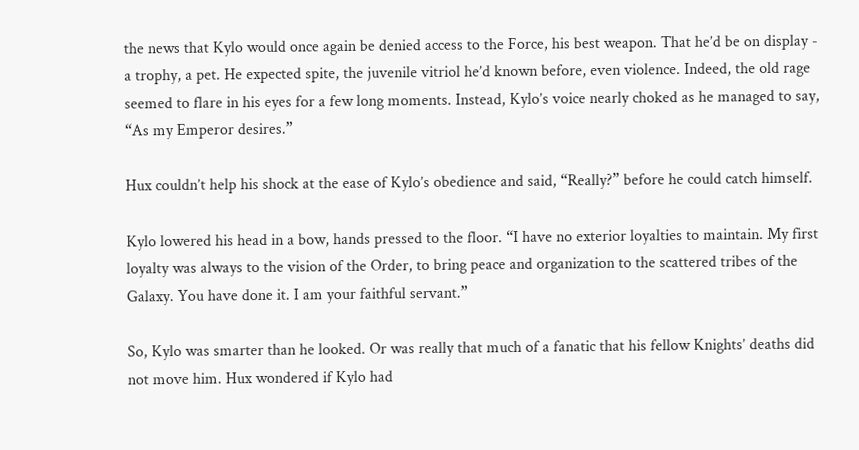the news that Kylo would once again be denied access to the Force, his best weapon. That he’d be on display - a trophy, a pet. He expected spite, the juvenile vitriol he’d known before, even violence. Indeed, the old rage seemed to flare in his eyes for a few long moments. Instead, Kylo’s voice nearly choked as he managed to say, “As my Emperor desires.”

Hux couldn’t help his shock at the ease of Kylo’s obedience and said, “Really?” before he could catch himself.

Kylo lowered his head in a bow, hands pressed to the floor. “I have no exterior loyalties to maintain. My first loyalty was always to the vision of the Order, to bring peace and organization to the scattered tribes of the Galaxy. You have done it. I am your faithful servant.”

So, Kylo was smarter than he looked. Or was really that much of a fanatic that his fellow Knights’ deaths did not move him. Hux wondered if Kylo had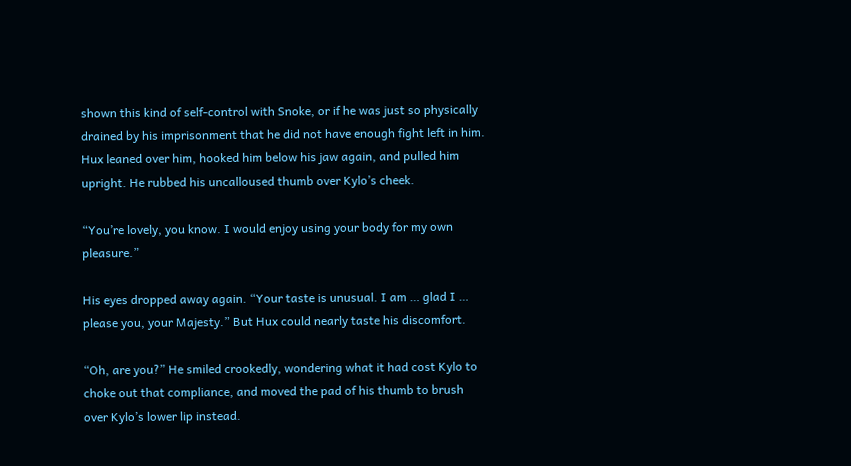shown this kind of self-control with Snoke, or if he was just so physically drained by his imprisonment that he did not have enough fight left in him. Hux leaned over him, hooked him below his jaw again, and pulled him upright. He rubbed his uncalloused thumb over Kylo’s cheek.

“You’re lovely, you know. I would enjoy using your body for my own pleasure.”

His eyes dropped away again. “Your taste is unusual. I am … glad I … please you, your Majesty.” But Hux could nearly taste his discomfort.

“Oh, are you?” He smiled crookedly, wondering what it had cost Kylo to choke out that compliance, and moved the pad of his thumb to brush over Kylo’s lower lip instead.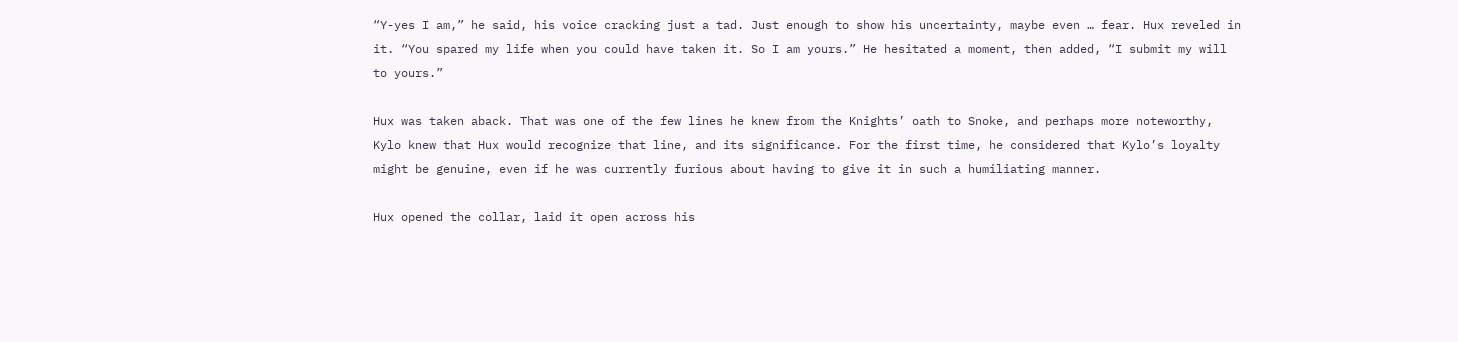“Y-yes I am,” he said, his voice cracking just a tad. Just enough to show his uncertainty, maybe even … fear. Hux reveled in it. “You spared my life when you could have taken it. So I am yours.” He hesitated a moment, then added, “I submit my will to yours.”

Hux was taken aback. That was one of the few lines he knew from the Knights’ oath to Snoke, and perhaps more noteworthy, Kylo knew that Hux would recognize that line, and its significance. For the first time, he considered that Kylo’s loyalty might be genuine, even if he was currently furious about having to give it in such a humiliating manner.

Hux opened the collar, laid it open across his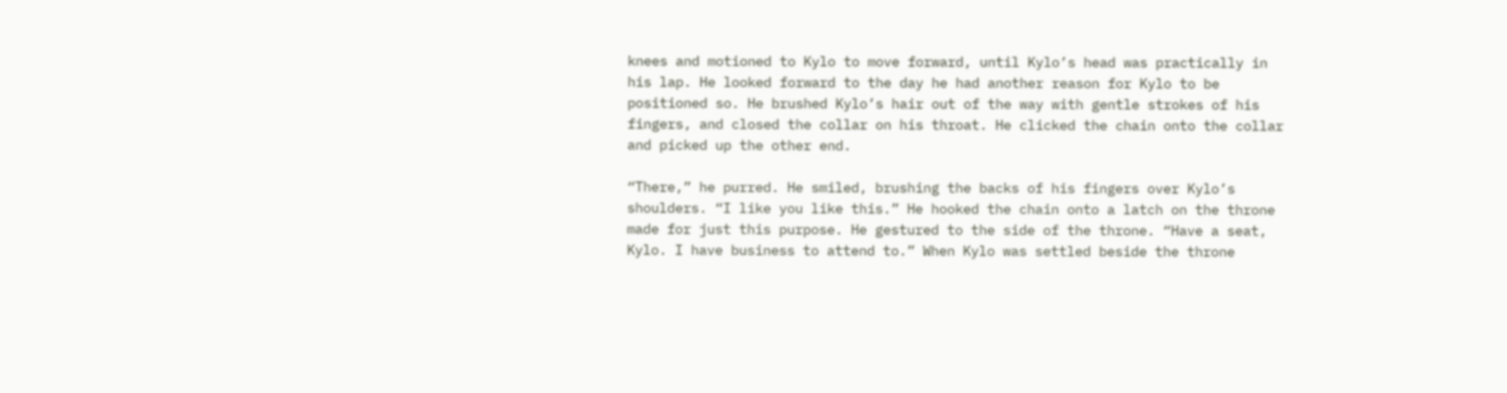knees and motioned to Kylo to move forward, until Kylo’s head was practically in his lap. He looked forward to the day he had another reason for Kylo to be positioned so. He brushed Kylo’s hair out of the way with gentle strokes of his fingers, and closed the collar on his throat. He clicked the chain onto the collar and picked up the other end.

“There,” he purred. He smiled, brushing the backs of his fingers over Kylo’s shoulders. “I like you like this.” He hooked the chain onto a latch on the throne made for just this purpose. He gestured to the side of the throne. “Have a seat, Kylo. I have business to attend to.” When Kylo was settled beside the throne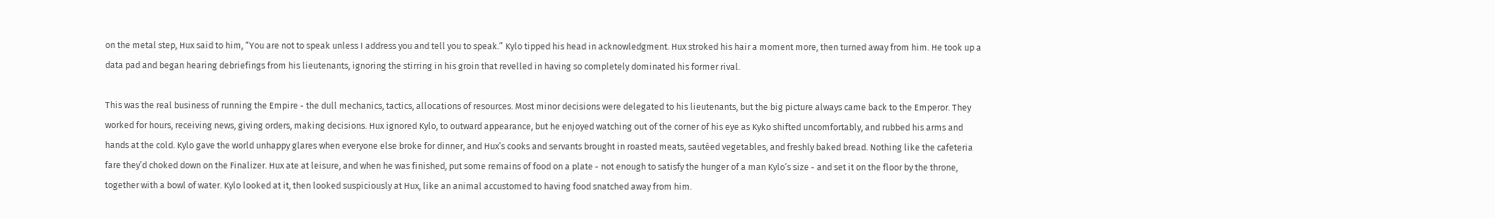on the metal step, Hux said to him, “You are not to speak unless I address you and tell you to speak.” Kylo tipped his head in acknowledgment. Hux stroked his hair a moment more, then turned away from him. He took up a data pad and began hearing debriefings from his lieutenants, ignoring the stirring in his groin that revelled in having so completely dominated his former rival.

This was the real business of running the Empire - the dull mechanics, tactics, allocations of resources. Most minor decisions were delegated to his lieutenants, but the big picture always came back to the Emperor. They worked for hours, receiving news, giving orders, making decisions. Hux ignored Kylo, to outward appearance, but he enjoyed watching out of the corner of his eye as Kyko shifted uncomfortably, and rubbed his arms and hands at the cold. Kylo gave the world unhappy glares when everyone else broke for dinner, and Hux’s cooks and servants brought in roasted meats, sautéed vegetables, and freshly baked bread. Nothing like the cafeteria fare they’d choked down on the Finalizer. Hux ate at leisure, and when he was finished, put some remains of food on a plate - not enough to satisfy the hunger of a man Kylo’s size - and set it on the floor by the throne, together with a bowl of water. Kylo looked at it, then looked suspiciously at Hux, like an animal accustomed to having food snatched away from him.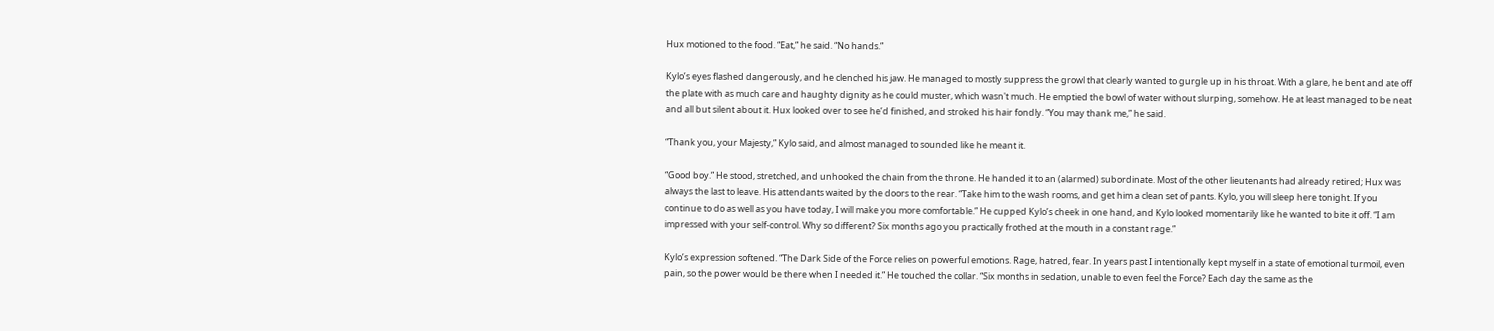Hux motioned to the food. “Eat,” he said. “No hands.”

Kylo’s eyes flashed dangerously, and he clenched his jaw. He managed to mostly suppress the growl that clearly wanted to gurgle up in his throat. With a glare, he bent and ate off the plate with as much care and haughty dignity as he could muster, which wasn't much. He emptied the bowl of water without slurping, somehow. He at least managed to be neat and all but silent about it. Hux looked over to see he’d finished, and stroked his hair fondly. “You may thank me,” he said.

“Thank you, your Majesty,” Kylo said, and almost managed to sounded like he meant it.

“Good boy.” He stood, stretched, and unhooked the chain from the throne. He handed it to an (alarmed) subordinate. Most of the other lieutenants had already retired; Hux was always the last to leave. His attendants waited by the doors to the rear. “Take him to the wash rooms, and get him a clean set of pants. Kylo, you will sleep here tonight. If you continue to do as well as you have today, I will make you more comfortable.” He cupped Kylo’s cheek in one hand, and Kylo looked momentarily like he wanted to bite it off. “I am impressed with your self-control. Why so different? Six months ago you practically frothed at the mouth in a constant rage.”

Kylo’s expression softened. “The Dark Side of the Force relies on powerful emotions. Rage, hatred, fear. In years past I intentionally kept myself in a state of emotional turmoil, even pain, so the power would be there when I needed it.” He touched the collar. “Six months in sedation, unable to even feel the Force? Each day the same as the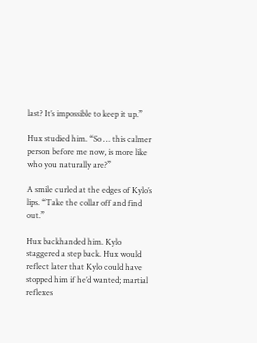last? It’s impossible to keep it up.”

Hux studied him. “So … this calmer person before me now, is more like who you naturally are?”

A smile curled at the edges of Kylo’s lips. “Take the collar off and find out.”

Hux backhanded him. Kylo staggered a step back. Hux would reflect later that Kylo could have stopped him if he’d wanted; martial reflexes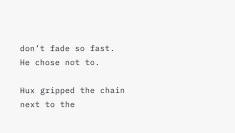don’t fade so fast. He chose not to.

Hux gripped the chain next to the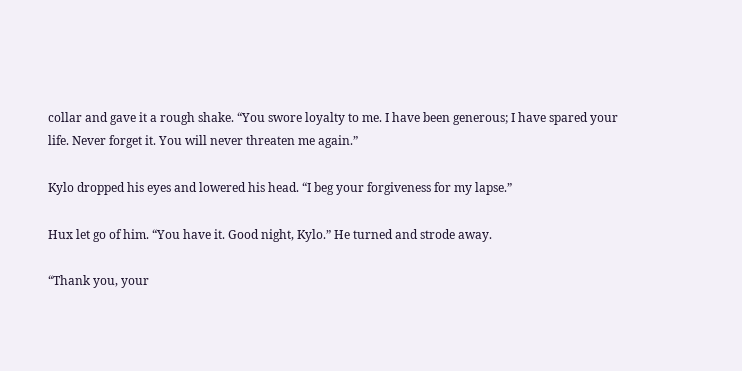collar and gave it a rough shake. “You swore loyalty to me. I have been generous; I have spared your life. Never forget it. You will never threaten me again.”

Kylo dropped his eyes and lowered his head. “I beg your forgiveness for my lapse.”

Hux let go of him. “You have it. Good night, Kylo.” He turned and strode away.

“Thank you, your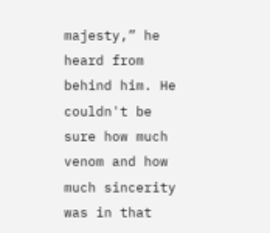majesty,” he heard from behind him. He couldn't be sure how much venom and how much sincerity was in that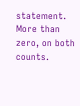statement. More than zero, on both counts.